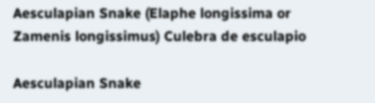Aesculapian Snake (Elaphe longissima or Zamenis longissimus) Culebra de esculapio

Aesculapian Snake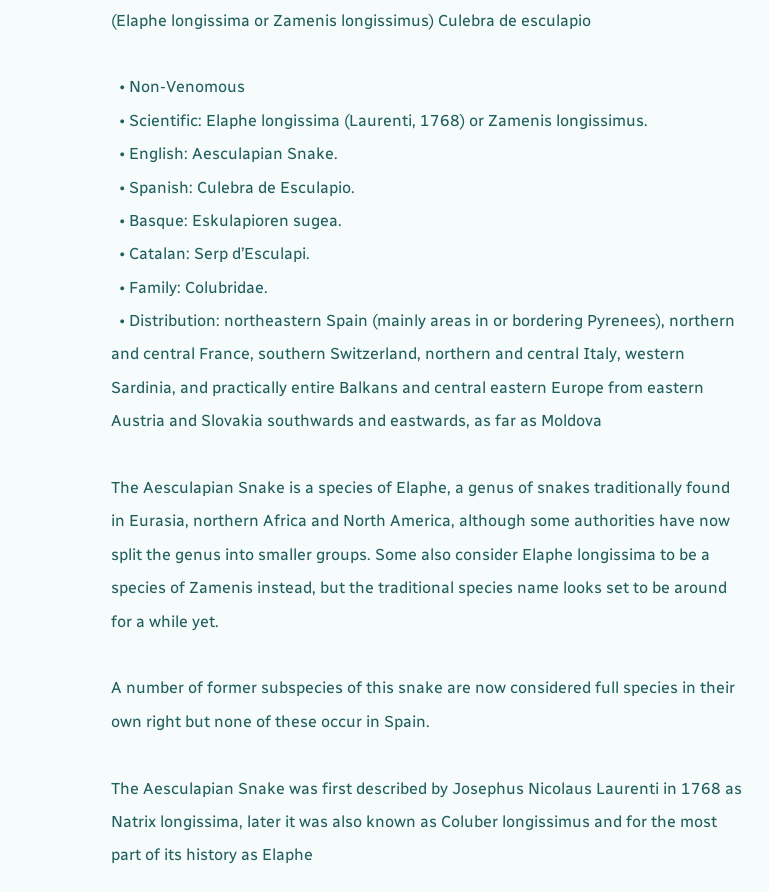(Elaphe longissima or Zamenis longissimus) Culebra de esculapio

  • Non-Venomous
  • Scientific: Elaphe longissima (Laurenti, 1768) or Zamenis longissimus.
  • English: Aesculapian Snake.
  • Spanish: Culebra de Esculapio.
  • Basque: Eskulapioren sugea.
  • Catalan: Serp d’Esculapi.
  • Family: Colubridae.
  • Distribution: northeastern Spain (mainly areas in or bordering Pyrenees), northern and central France, southern Switzerland, northern and central Italy, western Sardinia, and practically entire Balkans and central eastern Europe from eastern Austria and Slovakia southwards and eastwards, as far as Moldova

The Aesculapian Snake is a species of Elaphe, a genus of snakes traditionally found in Eurasia, northern Africa and North America, although some authorities have now split the genus into smaller groups. Some also consider Elaphe longissima to be a species of Zamenis instead, but the traditional species name looks set to be around for a while yet.

A number of former subspecies of this snake are now considered full species in their own right but none of these occur in Spain.

The Aesculapian Snake was first described by Josephus Nicolaus Laurenti in 1768 as Natrix longissima, later it was also known as Coluber longissimus and for the most part of its history as Elaphe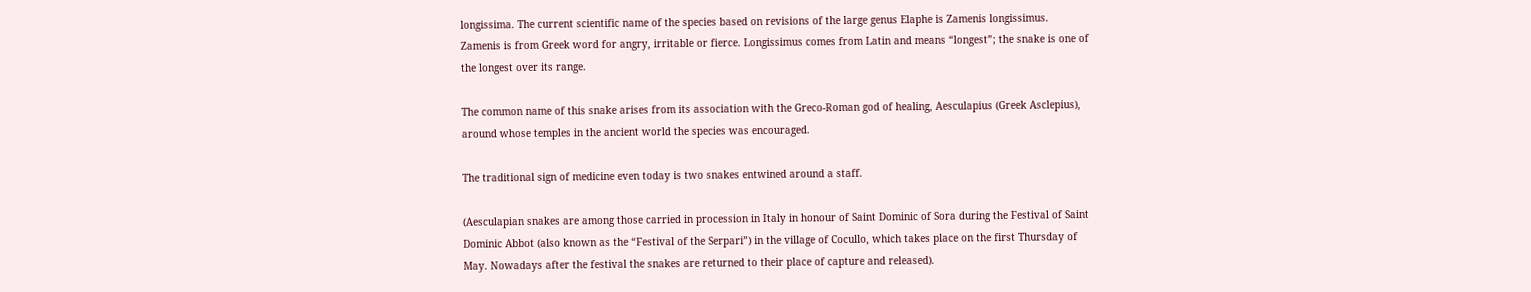longissima. The current scientific name of the species based on revisions of the large genus Elaphe is Zamenis longissimus. Zamenis is from Greek word for angry, irritable or fierce. Longissimus comes from Latin and means “longest”; the snake is one of the longest over its range.

The common name of this snake arises from its association with the Greco-Roman god of healing, Aesculapius (Greek Asclepius), around whose temples in the ancient world the species was encouraged.

The traditional sign of medicine even today is two snakes entwined around a staff.

(Aesculapian snakes are among those carried in procession in Italy in honour of Saint Dominic of Sora during the Festival of Saint Dominic Abbot (also known as the “Festival of the Serpari”) in the village of Cocullo, which takes place on the first Thursday of May. Nowadays after the festival the snakes are returned to their place of capture and released).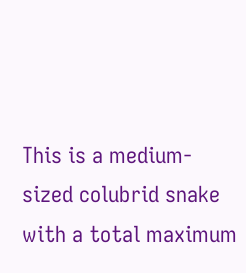This is a medium-sized colubrid snake with a total maximum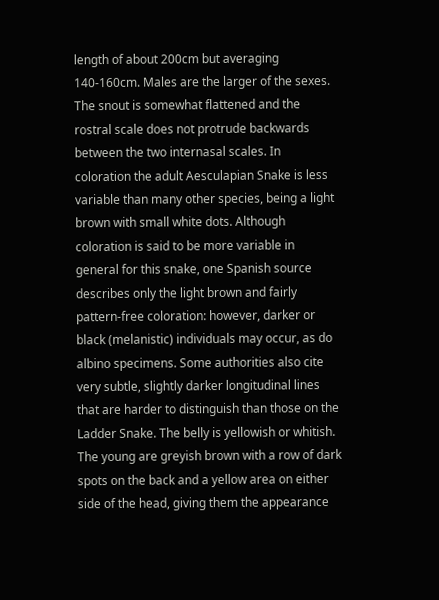length of about 200cm but averaging 140-160cm. Males are the larger of the sexes. The snout is somewhat flattened and the rostral scale does not protrude backwards between the two internasal scales. In coloration the adult Aesculapian Snake is less variable than many other species, being a light brown with small white dots. Although coloration is said to be more variable in general for this snake, one Spanish source describes only the light brown and fairly pattern-free coloration: however, darker or black (melanistic) individuals may occur, as do albino specimens. Some authorities also cite very subtle, slightly darker longitudinal lines that are harder to distinguish than those on the Ladder Snake. The belly is yellowish or whitish. The young are greyish brown with a row of dark spots on the back and a yellow area on either side of the head, giving them the appearance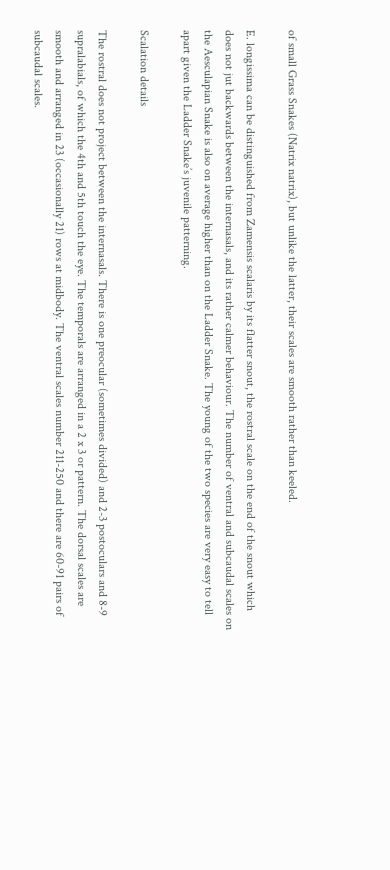of small Grass Snakes (Natrix natrix), but unlike the latter, their scales are smooth rather than keeled.

E. longissima can be distinguished from Zamensis scalaris by its flatter snout, the rostral scale on the end of the snout which does not jut backwards between the internasals, and its rather calmer behaviour. The number of ventral and subcaudal scales on the Aesculapian Snake is also on average higher than on the Ladder Snake. The young of the two species are very easy to tell apart given the Ladder Snake’s juvenile patterning.

Scalation details

The rostral does not project between the internasals. There is one preocular (sometimes divided) and 2-3 postoculars and 8-9 supralabials, of which the 4th and 5th touch the eye. The temporals are arranged in a 2 x 3 or pattern. The dorsal scales are smooth and arranged in 23 (occasionally 21) rows at midbody. The ventral scales number 211-250 and there are 60-91 pairs of subcaudal scales.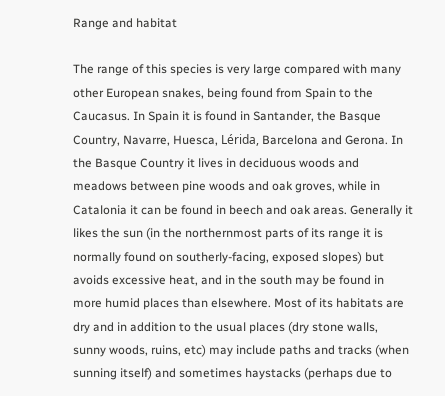Range and habitat

The range of this species is very large compared with many other European snakes, being found from Spain to the Caucasus. In Spain it is found in Santander, the Basque Country, Navarre, Huesca, Lérida, Barcelona and Gerona. In the Basque Country it lives in deciduous woods and meadows between pine woods and oak groves, while in Catalonia it can be found in beech and oak areas. Generally it likes the sun (in the northernmost parts of its range it is normally found on southerly-facing, exposed slopes) but avoids excessive heat, and in the south may be found in more humid places than elsewhere. Most of its habitats are dry and in addition to the usual places (dry stone walls, sunny woods, ruins, etc) may include paths and tracks (when sunning itself) and sometimes haystacks (perhaps due to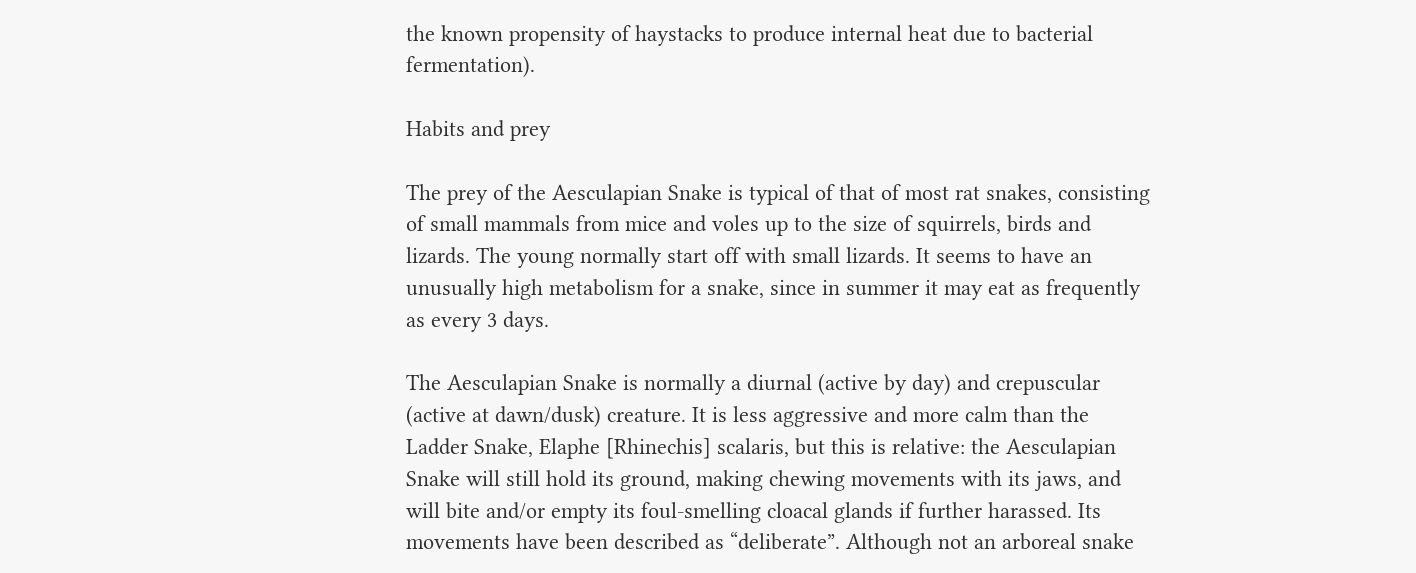the known propensity of haystacks to produce internal heat due to bacterial fermentation).

Habits and prey

The prey of the Aesculapian Snake is typical of that of most rat snakes, consisting of small mammals from mice and voles up to the size of squirrels, birds and lizards. The young normally start off with small lizards. It seems to have an unusually high metabolism for a snake, since in summer it may eat as frequently as every 3 days.

The Aesculapian Snake is normally a diurnal (active by day) and crepuscular (active at dawn/dusk) creature. It is less aggressive and more calm than the Ladder Snake, Elaphe [Rhinechis] scalaris, but this is relative: the Aesculapian Snake will still hold its ground, making chewing movements with its jaws, and will bite and/or empty its foul-smelling cloacal glands if further harassed. Its movements have been described as “deliberate”. Although not an arboreal snake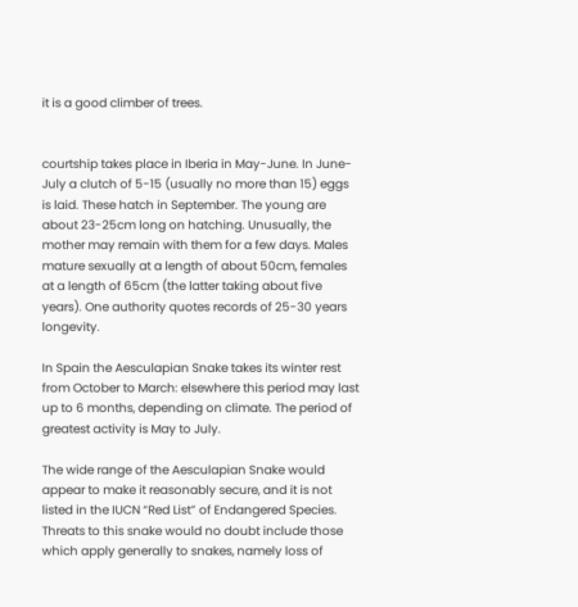it is a good climber of trees.


courtship takes place in Iberia in May-June. In June-July a clutch of 5-15 (usually no more than 15) eggs is laid. These hatch in September. The young are about 23-25cm long on hatching. Unusually, the mother may remain with them for a few days. Males mature sexually at a length of about 50cm, females at a length of 65cm (the latter taking about five years). One authority quotes records of 25-30 years longevity.

In Spain the Aesculapian Snake takes its winter rest from October to March: elsewhere this period may last up to 6 months, depending on climate. The period of greatest activity is May to July.

The wide range of the Aesculapian Snake would appear to make it reasonably secure, and it is not listed in the IUCN “Red List” of Endangered Species. Threats to this snake would no doubt include those which apply generally to snakes, namely loss of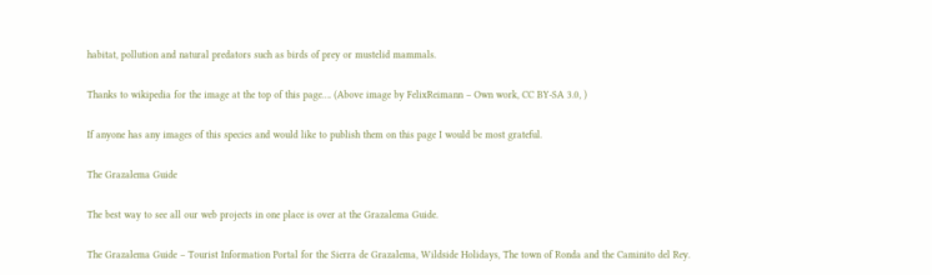habitat, pollution and natural predators such as birds of prey or mustelid mammals.

Thanks to wikipedia for the image at the top of this page…. (Above image by FelixReimann – Own work, CC BY-SA 3.0, )

If anyone has any images of this species and would like to publish them on this page I would be most grateful.

The Grazalema Guide

The best way to see all our web projects in one place is over at the Grazalema Guide.

The Grazalema Guide – Tourist Information Portal for the Sierra de Grazalema, Wildside Holidays, The town of Ronda and the Caminito del Rey.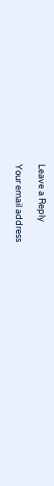Leave a Reply

Your email address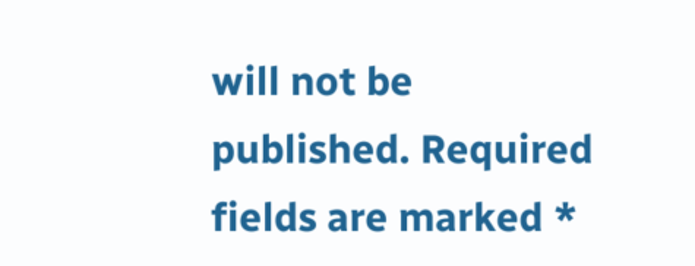will not be published. Required fields are marked *